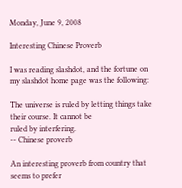Monday, June 9, 2008

Interesting Chinese Proverb

I was reading slashdot, and the fortune on my slashdot home page was the following:

The universe is ruled by letting things take their course. It cannot be
ruled by interfering.
-- Chinese proverb

An interesting proverb from country that seems to prefer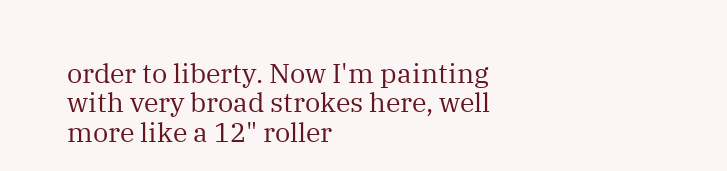order to liberty. Now I'm painting with very broad strokes here, well more like a 12" roller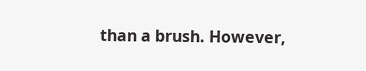than a brush. However,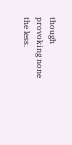though provoking none the less.